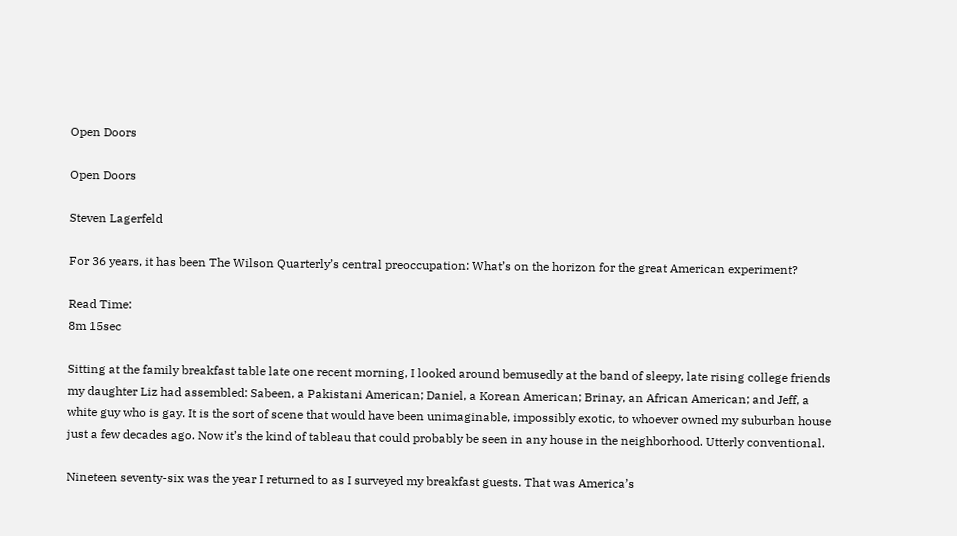Open Doors

Open Doors

Steven Lagerfeld

For 36 years, it has been The Wilson Quarterly’s central preoccupation: What’s on the horizon for the great American experiment?

Read Time:
8m 15sec

Sitting at the family breakfast table late one recent morning, I looked around bemusedly at the band of sleepy, late rising college friends my daughter Liz had assembled: Sabeen, a Pakistani American; Daniel, a Korean American; Brinay, an African American; and Jeff, a white guy who is gay. It is the sort of scene that would have been unimaginable, impossibly exotic, to whoever owned my suburban house just a few decades ago. Now it’s the kind of tableau that could probably be seen in any house in the neighborhood. Utterly conventional.

Nineteen seventy-six was the year I returned to as I surveyed my breakfast guests. That was America’s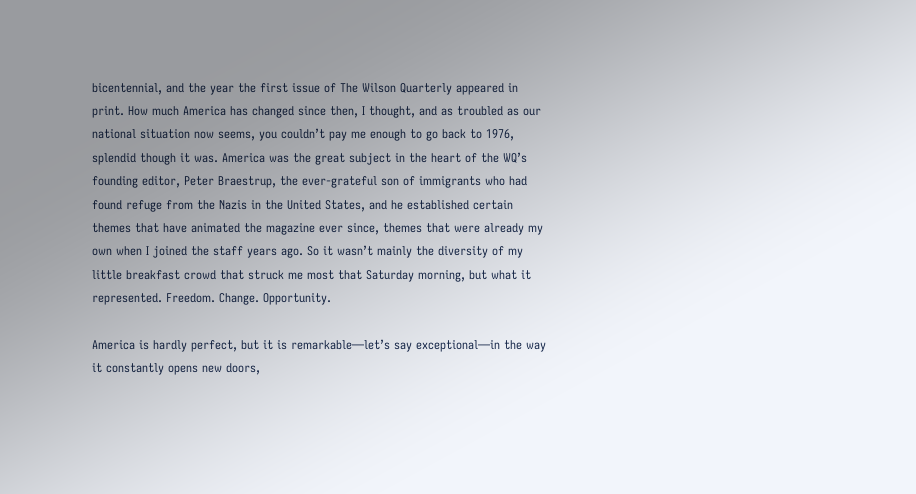bicentennial, and the year the first issue of The Wilson Quarterly appeared in print. How much America has changed since then, I thought, and as troubled as our national situation now seems, you couldn’t pay me enough to go back to 1976, splendid though it was. America was the great subject in the heart of the WQ’s founding editor, Peter Braestrup, the ever-grateful son of immigrants who had found refuge from the Nazis in the United States, and he established certain themes that have animated the magazine ever since, themes that were already my own when I joined the staff years ago. So it wasn’t mainly the diversity of my little breakfast crowd that struck me most that Saturday morning, but what it represented. Freedom. Change. Opportunity.

America is hardly perfect, but it is remarkable—let’s say exceptional—in the way it constantly opens new doors,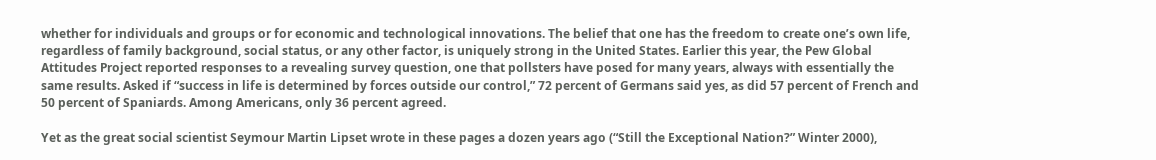whether for individuals and groups or for economic and technological innovations. The belief that one has the freedom to create one’s own life, regardless of family background, social status, or any other factor, is uniquely strong in the United States. Earlier this year, the Pew Global Attitudes Project reported responses to a revealing survey question, one that pollsters have posed for many years, always with essentially the same results. Asked if “success in life is determined by forces outside our control,” 72 percent of Germans said yes, as did 57 percent of French and 50 percent of Spaniards. Among Americans, only 36 percent agreed.

Yet as the great social scientist Seymour Martin Lipset wrote in these pages a dozen years ago (“Still the Exceptional Nation?” Winter 2000),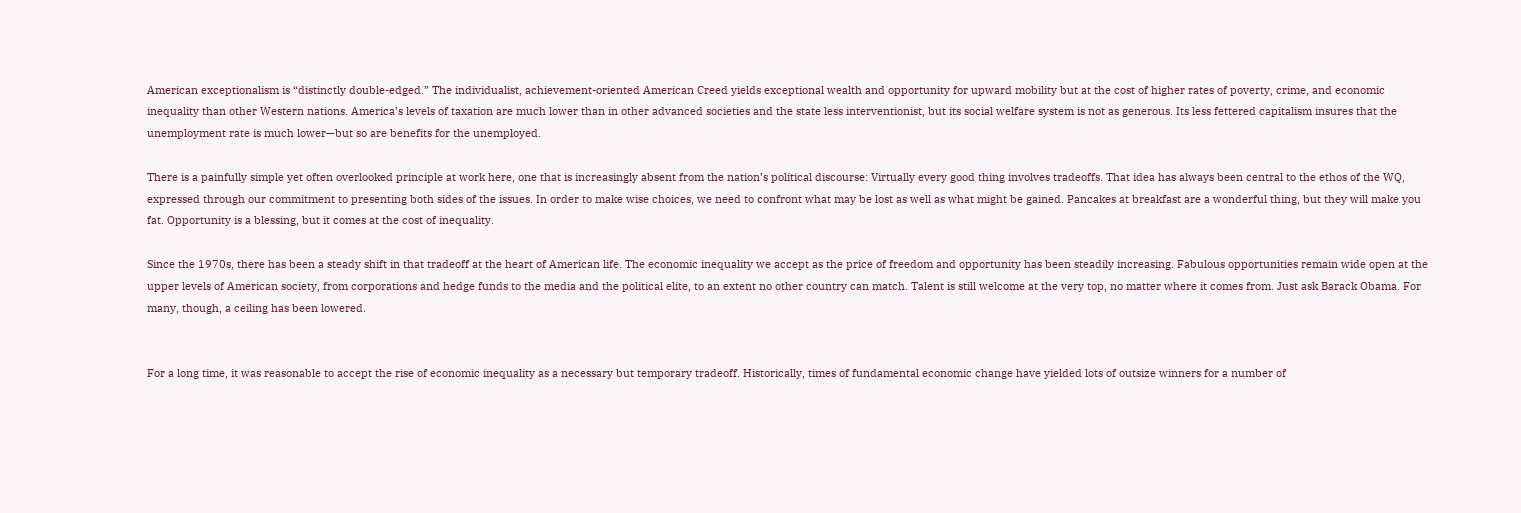American exceptionalism is “distinctly double-edged.” The individualist, achievement-oriented American Creed yields exceptional wealth and opportunity for upward mobility but at the cost of higher rates of poverty, crime, and economic inequality than other Western nations. America’s levels of taxation are much lower than in other advanced societies and the state less interventionist, but its social welfare system is not as generous. Its less fettered capitalism insures that the unemployment rate is much lower—but so are benefits for the unemployed.

There is a painfully simple yet often overlooked principle at work here, one that is increasingly absent from the nation’s political discourse: Virtually every good thing involves tradeoffs. That idea has always been central to the ethos of the WQ, expressed through our commitment to presenting both sides of the issues. In order to make wise choices, we need to confront what may be lost as well as what might be gained. Pancakes at breakfast are a wonderful thing, but they will make you fat. Opportunity is a blessing, but it comes at the cost of inequality.

Since the 1970s, there has been a steady shift in that tradeoff at the heart of American life. The economic inequality we accept as the price of freedom and opportunity has been steadily increasing. Fabulous opportunities remain wide open at the upper levels of American society, from corporations and hedge funds to the media and the political elite, to an extent no other country can match. Talent is still welcome at the very top, no matter where it comes from. Just ask Barack Obama. For many, though, a ceiling has been lowered.


For a long time, it was reasonable to accept the rise of economic inequality as a necessary but temporary tradeoff. Historically, times of fundamental economic change have yielded lots of outsize winners for a number of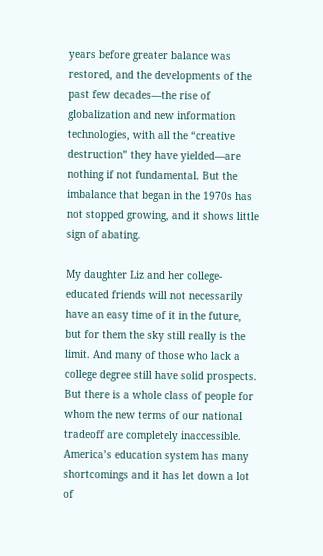years before greater balance was restored, and the developments of the past few decades—the rise of globalization and new information technologies, with all the “creative destruction” they have yielded—are nothing if not fundamental. But the imbalance that began in the 1970s has not stopped growing, and it shows little sign of abating.

My daughter Liz and her college-educated friends will not necessarily have an easy time of it in the future, but for them the sky still really is the limit. And many of those who lack a college degree still have solid prospects. But there is a whole class of people for whom the new terms of our national tradeoff are completely inaccessible. America’s education system has many shortcomings and it has let down a lot of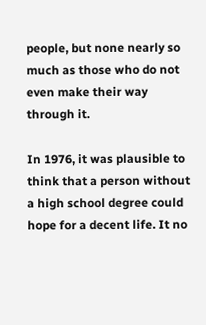people, but none nearly so much as those who do not even make their way through it.

In 1976, it was plausible to think that a person without a high school degree could hope for a decent life. It no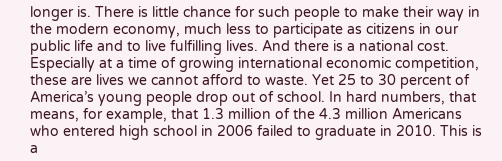longer is. There is little chance for such people to make their way in the modern economy, much less to participate as citizens in our public life and to live fulfilling lives. And there is a national cost. Especially at a time of growing international economic competition, these are lives we cannot afford to waste. Yet 25 to 30 percent of America’s young people drop out of school. In hard numbers, that means, for example, that 1.3 million of the 4.3 million Americans who entered high school in 2006 failed to graduate in 2010. This is a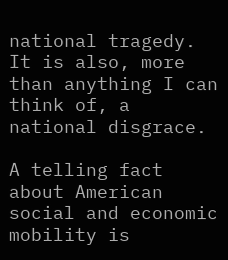national tragedy. It is also, more than anything I can think of, a national disgrace.

A telling fact about American social and economic mobility is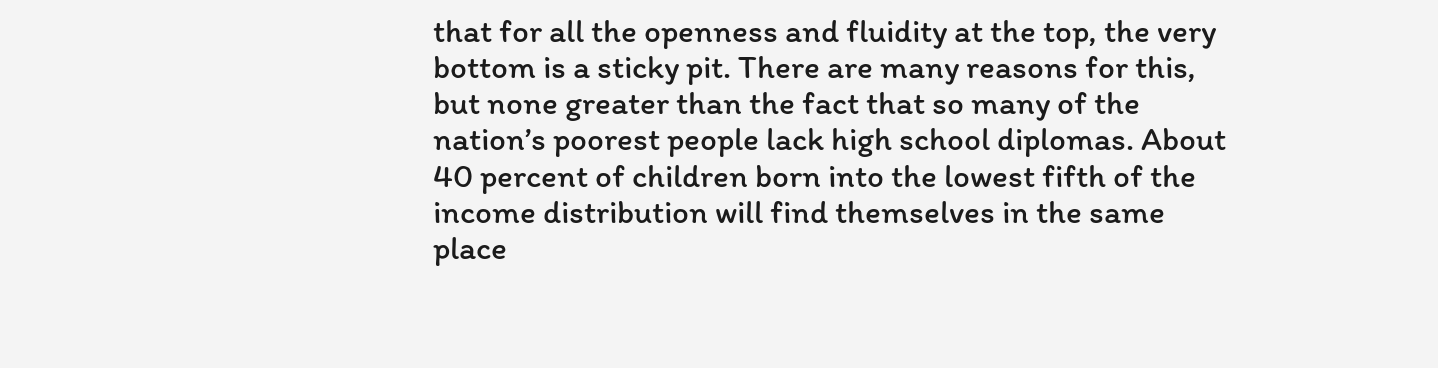that for all the openness and fluidity at the top, the very bottom is a sticky pit. There are many reasons for this, but none greater than the fact that so many of the nation’s poorest people lack high school diplomas. About 40 percent of children born into the lowest fifth of the income distribution will find themselves in the same place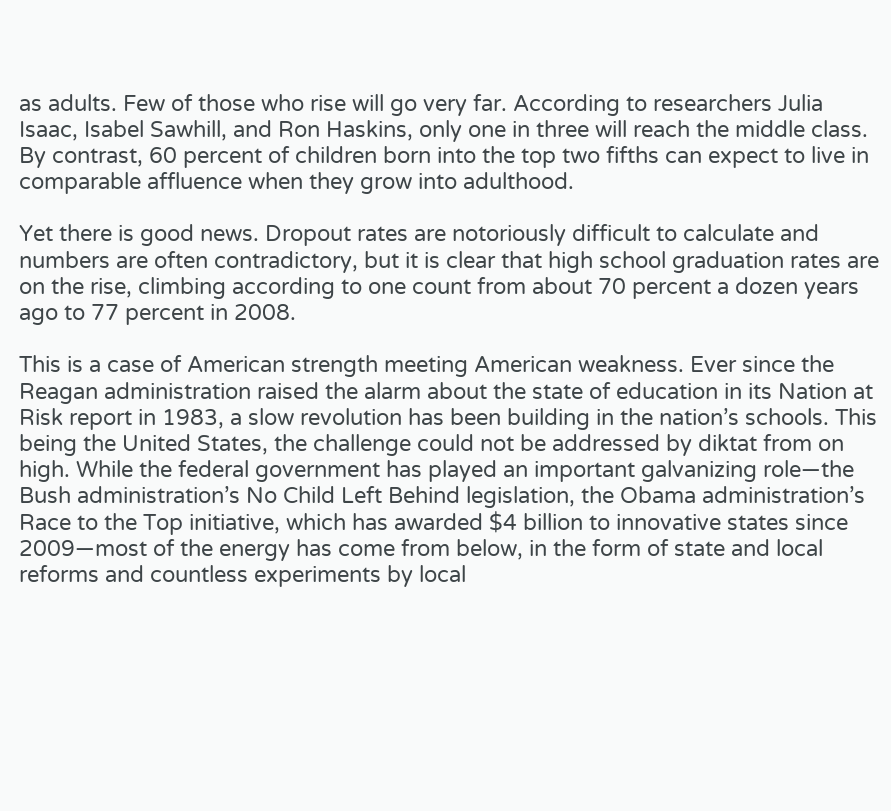as adults. Few of those who rise will go very far. According to researchers Julia Isaac, Isabel Sawhill, and Ron Haskins, only one in three will reach the middle class. By contrast, 60 percent of children born into the top two fifths can expect to live in comparable affluence when they grow into adulthood.

Yet there is good news. Dropout rates are notoriously difficult to calculate and numbers are often contradictory, but it is clear that high school graduation rates are on the rise, climbing according to one count from about 70 percent a dozen years ago to 77 percent in 2008.

This is a case of American strength meeting American weakness. Ever since the Reagan administration raised the alarm about the state of education in its Nation at Risk report in 1983, a slow revolution has been building in the nation’s schools. This being the United States, the challenge could not be addressed by diktat from on high. While the federal government has played an important galvanizing role—the Bush administration’s No Child Left Behind legislation, the Obama administration’s Race to the Top initiative, which has awarded $4 billion to innovative states since 2009—most of the energy has come from below, in the form of state and local reforms and countless experiments by local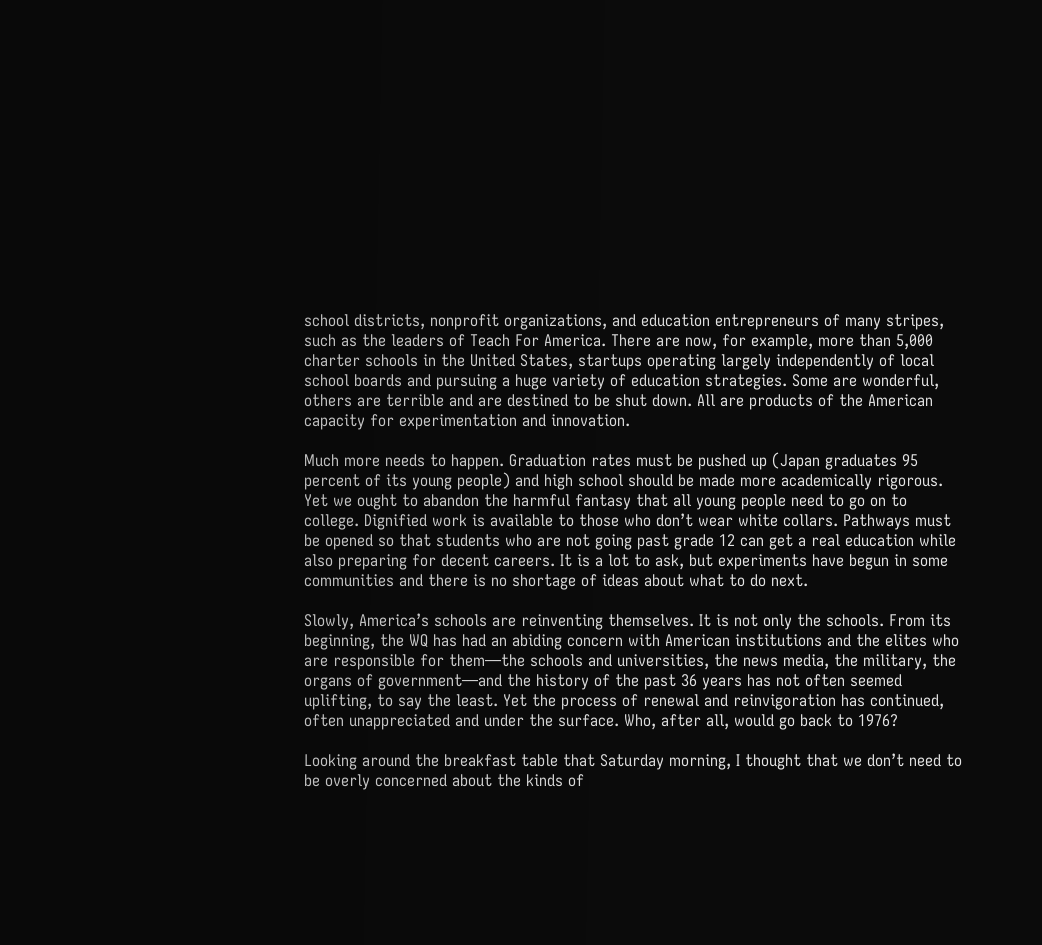school districts, nonprofit organizations, and education entrepreneurs of many stripes, such as the leaders of Teach For America. There are now, for example, more than 5,000 charter schools in the United States, startups operating largely independently of local school boards and pursuing a huge variety of education strategies. Some are wonderful, others are terrible and are destined to be shut down. All are products of the American capacity for experimentation and innovation.

Much more needs to happen. Graduation rates must be pushed up (Japan graduates 95 percent of its young people) and high school should be made more academically rigorous. Yet we ought to abandon the harmful fantasy that all young people need to go on to college. Dignified work is available to those who don’t wear white collars. Pathways must be opened so that students who are not going past grade 12 can get a real education while also preparing for decent careers. It is a lot to ask, but experiments have begun in some communities and there is no shortage of ideas about what to do next.

Slowly, America’s schools are reinventing themselves. It is not only the schools. From its beginning, the WQ has had an abiding concern with American institutions and the elites who are responsible for them—the schools and universities, the news media, the military, the organs of government—and the history of the past 36 years has not often seemed uplifting, to say the least. Yet the process of renewal and reinvigoration has continued, often unappreciated and under the surface. Who, after all, would go back to 1976?

Looking around the breakfast table that Saturday morning, I thought that we don’t need to be overly concerned about the kinds of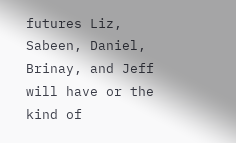futures Liz, Sabeen, Daniel, Brinay, and Jeff will have or the kind of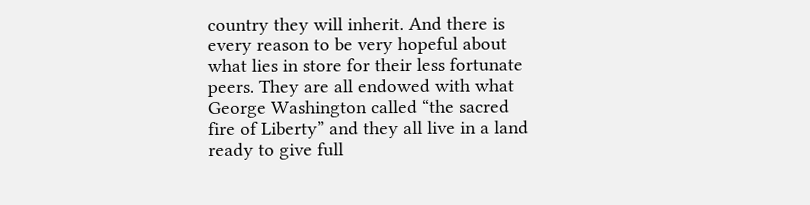country they will inherit. And there is every reason to be very hopeful about what lies in store for their less fortunate peers. They are all endowed with what George Washington called “the sacred fire of Liberty” and they all live in a land ready to give full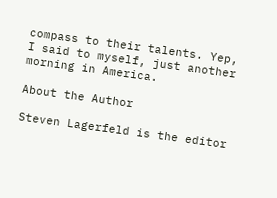compass to their talents. Yep, I said to myself, just another morning in America.

About the Author

Steven Lagerfeld is the editor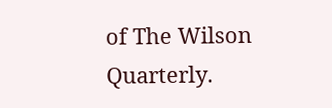of The Wilson Quarterly.